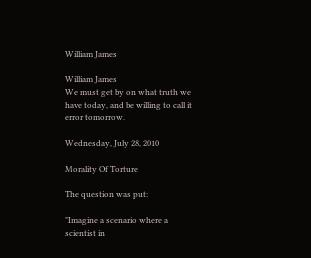William James

William James
We must get by on what truth we have today, and be willing to call it error tomorrow.

Wednesday, July 28, 2010

Morality Of Torture

The question was put:

"Imagine a scenario where a scientist in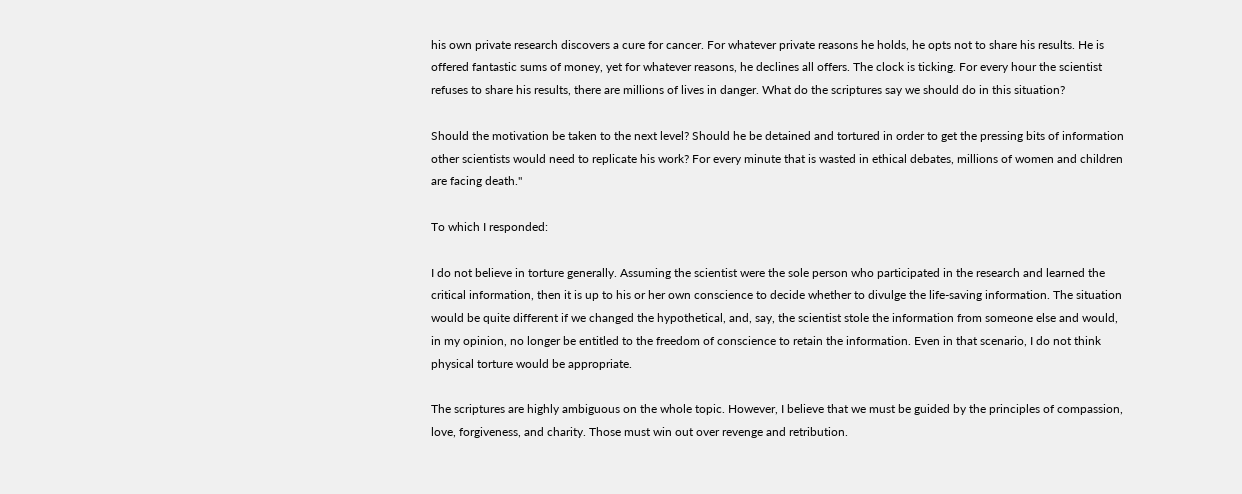his own private research discovers a cure for cancer. For whatever private reasons he holds, he opts not to share his results. He is offered fantastic sums of money, yet for whatever reasons, he declines all offers. The clock is ticking. For every hour the scientist refuses to share his results, there are millions of lives in danger. What do the scriptures say we should do in this situation?

Should the motivation be taken to the next level? Should he be detained and tortured in order to get the pressing bits of information other scientists would need to replicate his work? For every minute that is wasted in ethical debates, millions of women and children are facing death."

To which I responded:

I do not believe in torture generally. Assuming the scientist were the sole person who participated in the research and learned the critical information, then it is up to his or her own conscience to decide whether to divulge the life-saving information. The situation would be quite different if we changed the hypothetical, and, say, the scientist stole the information from someone else and would, in my opinion, no longer be entitled to the freedom of conscience to retain the information. Even in that scenario, I do not think physical torture would be appropriate.

The scriptures are highly ambiguous on the whole topic. However, I believe that we must be guided by the principles of compassion, love, forgiveness, and charity. Those must win out over revenge and retribution.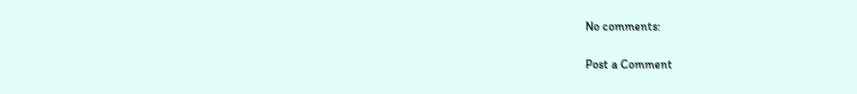No comments:

Post a Comment